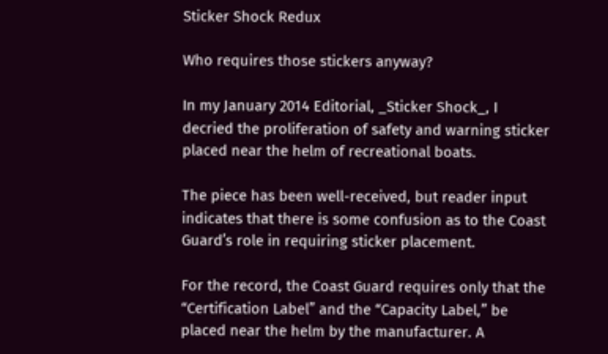Sticker Shock Redux

Who requires those stickers anyway?

In my January 2014 Editorial, _Sticker Shock_, I decried the proliferation of safety and warning sticker placed near the helm of recreational boats.

The piece has been well-received, but reader input indicates that there is some confusion as to the Coast Guard’s role in requiring sticker placement.

For the record, the Coast Guard requires only that the “Certification Label” and the “Capacity Label,” be placed near the helm by the manufacturer. A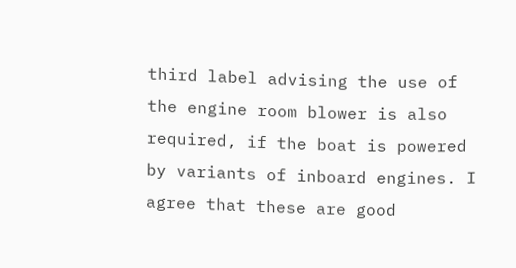third label advising the use of the engine room blower is also required, if the boat is powered by variants of inboard engines. I agree that these are good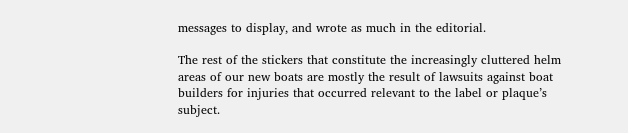messages to display, and wrote as much in the editorial.

The rest of the stickers that constitute the increasingly cluttered helm areas of our new boats are mostly the result of lawsuits against boat builders for injuries that occurred relevant to the label or plaque’s subject.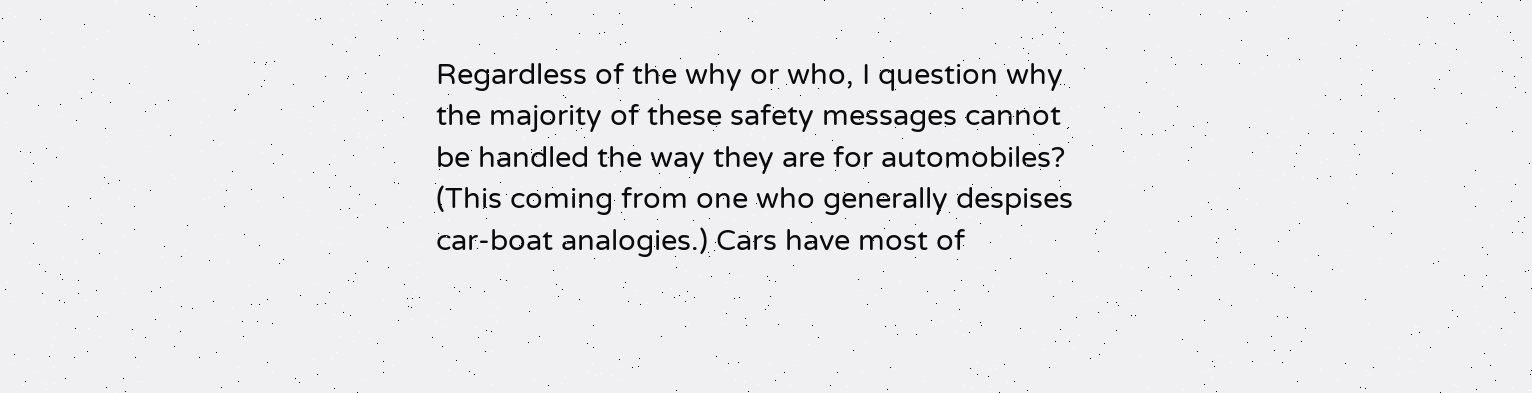Regardless of the why or who, I question why the majority of these safety messages cannot be handled the way they are for automobiles? (This coming from one who generally despises car-boat analogies.) Cars have most of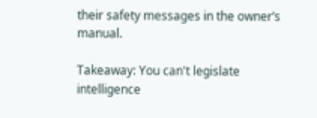their safety messages in the owner’s manual.

Takeaway: You can't legislate intelligence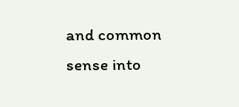and common sense into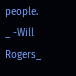people.
_ -Will Rogers_